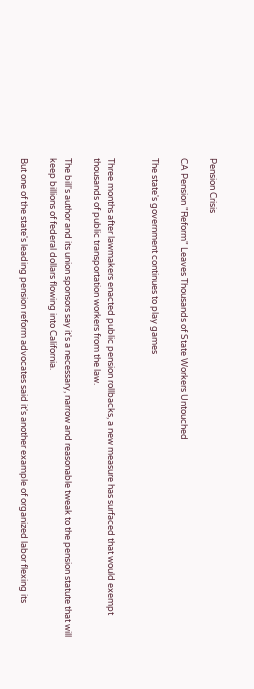Pension Crisis

CA Pension "Reform" Leaves Thousands of State Workers Untouched

The state's government continues to play games


Three months after lawmakers enacted public pension rollbacks, a new measure has surfaced that would exempt thousands of public transportation workers from the law.

The bill's author and its union sponsors say it's a necessary, narrow and reasonable tweak to the pension statute that will keep billions of federal dollars flowing into California.

But one of the state's leading pension reform advocates said it's another example of organized labor flexing its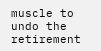muscle to undo the retirement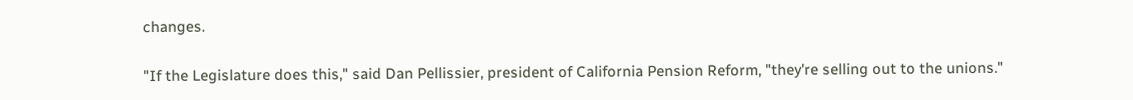changes.

"If the Legislature does this," said Dan Pellissier, president of California Pension Reform, "they're selling out to the unions."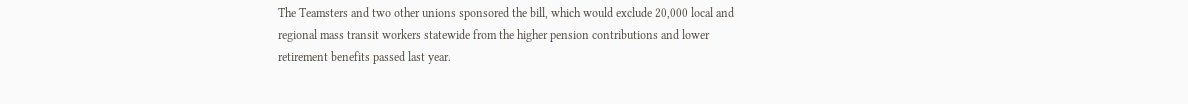The Teamsters and two other unions sponsored the bill, which would exclude 20,000 local and regional mass transit workers statewide from the higher pension contributions and lower retirement benefits passed last year.